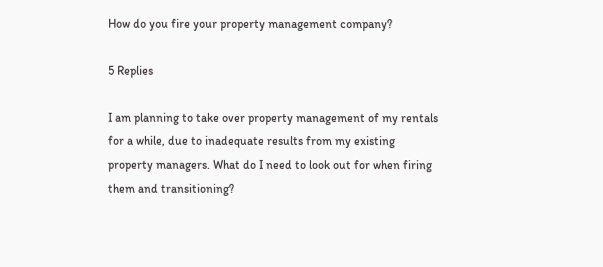How do you fire your property management company?

5 Replies

I am planning to take over property management of my rentals for a while, due to inadequate results from my existing property managers. What do I need to look out for when firing them and transitioning?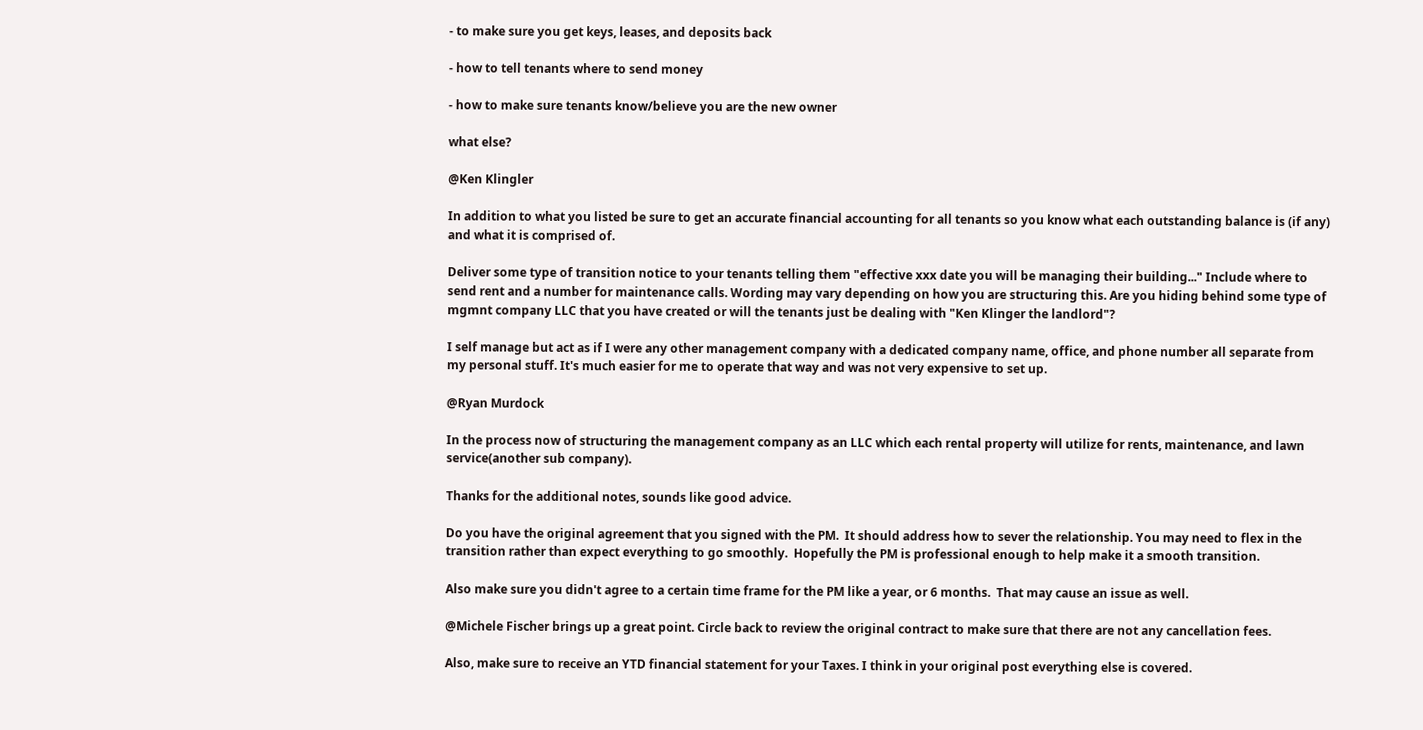- to make sure you get keys, leases, and deposits back

- how to tell tenants where to send money

- how to make sure tenants know/believe you are the new owner

what else?

@Ken Klingler

In addition to what you listed be sure to get an accurate financial accounting for all tenants so you know what each outstanding balance is (if any) and what it is comprised of.

Deliver some type of transition notice to your tenants telling them "effective xxx date you will be managing their building..." Include where to send rent and a number for maintenance calls. Wording may vary depending on how you are structuring this. Are you hiding behind some type of mgmnt company LLC that you have created or will the tenants just be dealing with "Ken Klinger the landlord"?

I self manage but act as if I were any other management company with a dedicated company name, office, and phone number all separate from my personal stuff. It's much easier for me to operate that way and was not very expensive to set up.

@Ryan Murdock

In the process now of structuring the management company as an LLC which each rental property will utilize for rents, maintenance, and lawn service(another sub company).

Thanks for the additional notes, sounds like good advice.

Do you have the original agreement that you signed with the PM.  It should address how to sever the relationship. You may need to flex in the transition rather than expect everything to go smoothly.  Hopefully the PM is professional enough to help make it a smooth transition.

Also make sure you didn't agree to a certain time frame for the PM like a year, or 6 months.  That may cause an issue as well.

@Michele Fischer brings up a great point. Circle back to review the original contract to make sure that there are not any cancellation fees.

Also, make sure to receive an YTD financial statement for your Taxes. I think in your original post everything else is covered.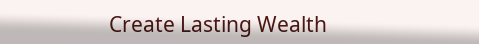Create Lasting Wealth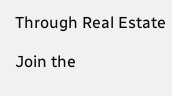Through Real Estate

Join the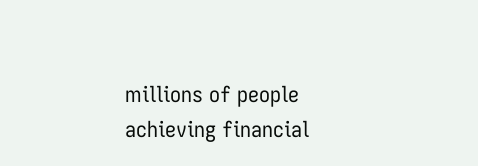millions of people achieving financial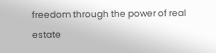freedom through the power of real estate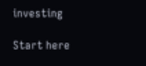investing

Start here